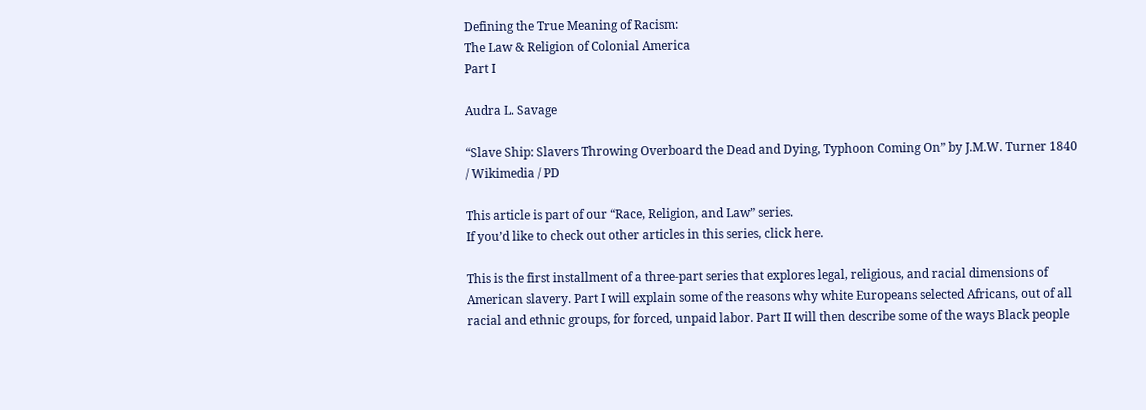Defining the True Meaning of Racism:
The Law & Religion of Colonial America
Part I

Audra L. Savage

“Slave Ship: Slavers Throwing Overboard the Dead and Dying, Typhoon Coming On” by J.M.W. Turner 1840 / Wikimedia / PD

This article is part of our “Race, Religion, and Law” series.
If you’d like to check out other articles in this series, click here.

This is the first installment of a three-part series that explores legal, religious, and racial dimensions of American slavery. Part I will explain some of the reasons why white Europeans selected Africans, out of all racial and ethnic groups, for forced, unpaid labor. Part II will then describe some of the ways Black people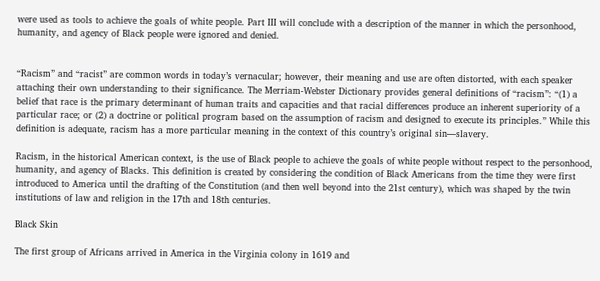were used as tools to achieve the goals of white people. Part III will conclude with a description of the manner in which the personhood, humanity, and agency of Black people were ignored and denied.


“Racism” and “racist” are common words in today’s vernacular; however, their meaning and use are often distorted, with each speaker attaching their own understanding to their significance. The Merriam-Webster Dictionary provides general definitions of “racism”: “(1) a belief that race is the primary determinant of human traits and capacities and that racial differences produce an inherent superiority of a particular race; or (2) a doctrine or political program based on the assumption of racism and designed to execute its principles.” While this definition is adequate, racism has a more particular meaning in the context of this country’s original sin―slavery.

Racism, in the historical American context, is the use of Black people to achieve the goals of white people without respect to the personhood, humanity, and agency of Blacks. This definition is created by considering the condition of Black Americans from the time they were first introduced to America until the drafting of the Constitution (and then well beyond into the 21st century), which was shaped by the twin institutions of law and religion in the 17th and 18th centuries.

Black Skin

The first group of Africans arrived in America in the Virginia colony in 1619 and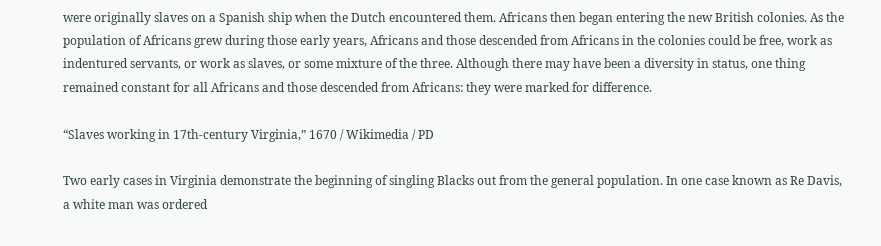were originally slaves on a Spanish ship when the Dutch encountered them. Africans then began entering the new British colonies. As the population of Africans grew during those early years, Africans and those descended from Africans in the colonies could be free, work as indentured servants, or work as slaves, or some mixture of the three. Although there may have been a diversity in status, one thing remained constant for all Africans and those descended from Africans: they were marked for difference.

“Slaves working in 17th-century Virginia,” 1670 / Wikimedia / PD

Two early cases in Virginia demonstrate the beginning of singling Blacks out from the general population. In one case known as Re Davis, a white man was ordered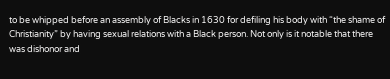to be whipped before an assembly of Blacks in 1630 for defiling his body with “the shame of Christianity” by having sexual relations with a Black person. Not only is it notable that there was dishonor and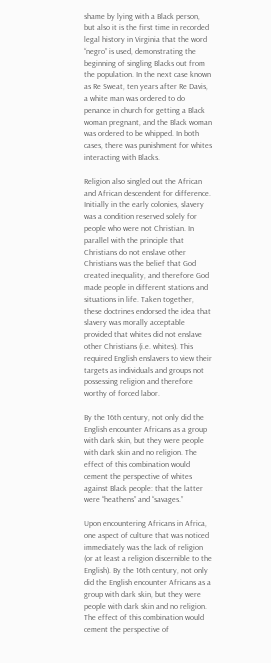shame by lying with a Black person, but also it is the first time in recorded legal history in Virginia that the word “negro” is used, demonstrating the beginning of singling Blacks out from the population. In the next case known as Re Sweat, ten years after Re Davis, a white man was ordered to do penance in church for getting a Black woman pregnant, and the Black woman was ordered to be whipped. In both cases, there was punishment for whites interacting with Blacks.

Religion also singled out the African and African descendent for difference. Initially in the early colonies, slavery was a condition reserved solely for people who were not Christian. In parallel with the principle that Christians do not enslave other Christians was the belief that God created inequality, and therefore God made people in different stations and situations in life. Taken together, these doctrines endorsed the idea that slavery was morally acceptable provided that whites did not enslave other Christians (i.e. whites). This required English enslavers to view their targets as individuals and groups not possessing religion and therefore worthy of forced labor.

By the 16th century, not only did the English encounter Africans as a group with dark skin, but they were people with dark skin and no religion. The effect of this combination would cement the perspective of whites against Black people: that the latter were “heathens” and “savages.”

Upon encountering Africans in Africa, one aspect of culture that was noticed immediately was the lack of religion (or at least a religion discernible to the English). By the 16th century, not only did the English encounter Africans as a group with dark skin, but they were people with dark skin and no religion. The effect of this combination would cement the perspective of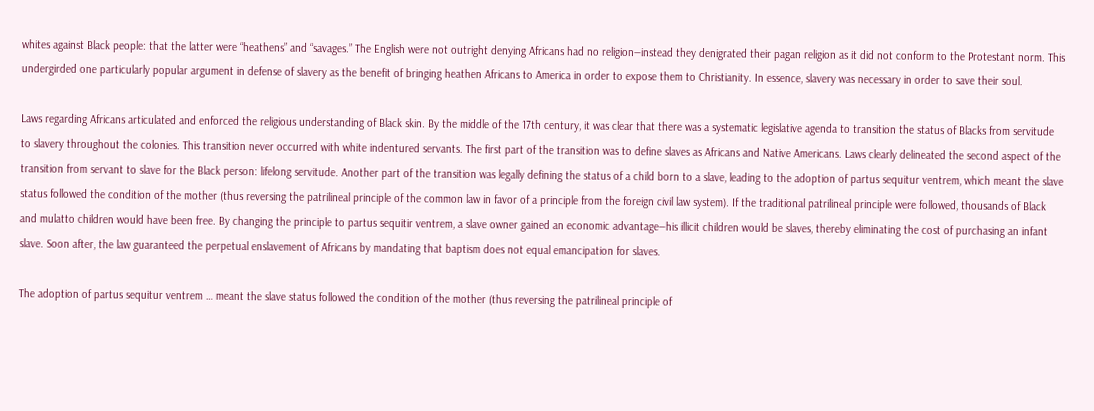whites against Black people: that the latter were “heathens” and “savages.” The English were not outright denying Africans had no religion―instead they denigrated their pagan religion as it did not conform to the Protestant norm. This undergirded one particularly popular argument in defense of slavery as the benefit of bringing heathen Africans to America in order to expose them to Christianity. In essence, slavery was necessary in order to save their soul.

Laws regarding Africans articulated and enforced the religious understanding of Black skin. By the middle of the 17th century, it was clear that there was a systematic legislative agenda to transition the status of Blacks from servitude to slavery throughout the colonies. This transition never occurred with white indentured servants. The first part of the transition was to define slaves as Africans and Native Americans. Laws clearly delineated the second aspect of the transition from servant to slave for the Black person: lifelong servitude. Another part of the transition was legally defining the status of a child born to a slave, leading to the adoption of partus sequitur ventrem, which meant the slave status followed the condition of the mother (thus reversing the patrilineal principle of the common law in favor of a principle from the foreign civil law system). If the traditional patrilineal principle were followed, thousands of Black and mulatto children would have been free. By changing the principle to partus sequitir ventrem, a slave owner gained an economic advantage―his illicit children would be slaves, thereby eliminating the cost of purchasing an infant slave. Soon after, the law guaranteed the perpetual enslavement of Africans by mandating that baptism does not equal emancipation for slaves.

The adoption of partus sequitur ventrem … meant the slave status followed the condition of the mother (thus reversing the patrilineal principle of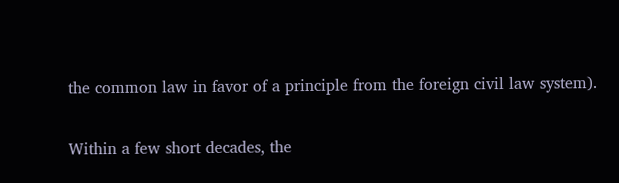the common law in favor of a principle from the foreign civil law system).

Within a few short decades, the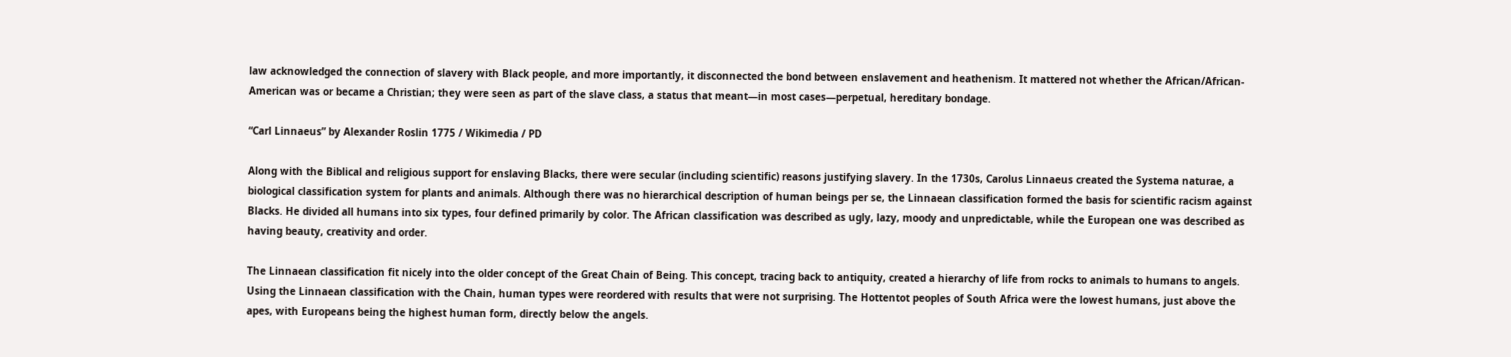law acknowledged the connection of slavery with Black people, and more importantly, it disconnected the bond between enslavement and heathenism. It mattered not whether the African/African-American was or became a Christian; they were seen as part of the slave class, a status that meant―in most cases―perpetual, hereditary bondage.

“Carl Linnaeus” by Alexander Roslin 1775 / Wikimedia / PD

Along with the Biblical and religious support for enslaving Blacks, there were secular (including scientific) reasons justifying slavery. In the 1730s, Carolus Linnaeus created the Systema naturae, a biological classification system for plants and animals. Although there was no hierarchical description of human beings per se, the Linnaean classification formed the basis for scientific racism against Blacks. He divided all humans into six types, four defined primarily by color. The African classification was described as ugly, lazy, moody and unpredictable, while the European one was described as having beauty, creativity and order.

The Linnaean classification fit nicely into the older concept of the Great Chain of Being. This concept, tracing back to antiquity, created a hierarchy of life from rocks to animals to humans to angels. Using the Linnaean classification with the Chain, human types were reordered with results that were not surprising. The Hottentot peoples of South Africa were the lowest humans, just above the apes, with Europeans being the highest human form, directly below the angels.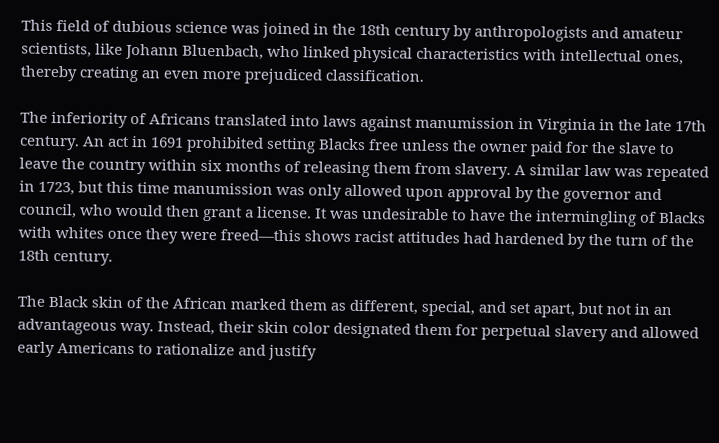This field of dubious science was joined in the 18th century by anthropologists and amateur scientists, like Johann Bluenbach, who linked physical characteristics with intellectual ones, thereby creating an even more prejudiced classification.

The inferiority of Africans translated into laws against manumission in Virginia in the late 17th century. An act in 1691 prohibited setting Blacks free unless the owner paid for the slave to leave the country within six months of releasing them from slavery. A similar law was repeated in 1723, but this time manumission was only allowed upon approval by the governor and council, who would then grant a license. It was undesirable to have the intermingling of Blacks with whites once they were freed―this shows racist attitudes had hardened by the turn of the 18th century.

The Black skin of the African marked them as different, special, and set apart, but not in an advantageous way. Instead, their skin color designated them for perpetual slavery and allowed early Americans to rationalize and justify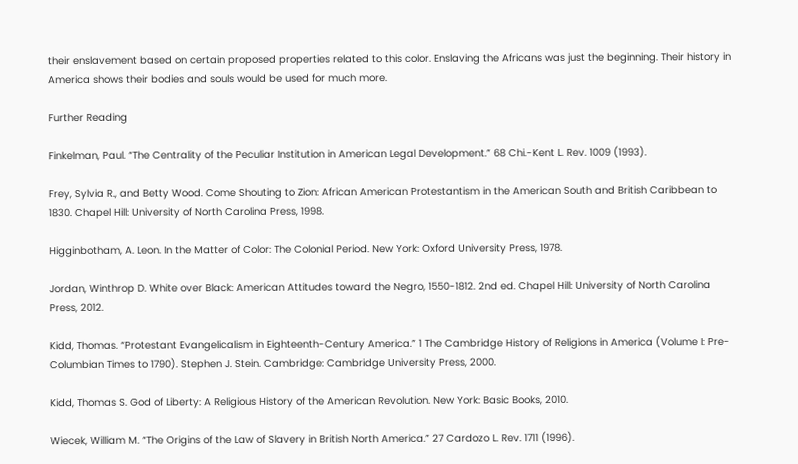their enslavement based on certain proposed properties related to this color. Enslaving the Africans was just the beginning. Their history in America shows their bodies and souls would be used for much more.

Further Reading

Finkelman, Paul. “The Centrality of the Peculiar Institution in American Legal Development.” 68 Chi.-Kent L. Rev. 1009 (1993).

Frey, Sylvia R., and Betty Wood. Come Shouting to Zion: African American Protestantism in the American South and British Caribbean to 1830. Chapel Hill: University of North Carolina Press, 1998.

Higginbotham, A. Leon. In the Matter of Color: The Colonial Period. New York: Oxford University Press, 1978.

Jordan, Winthrop D. White over Black: American Attitudes toward the Negro, 1550-1812. 2nd ed. Chapel Hill: University of North Carolina Press, 2012.

Kidd, Thomas. “Protestant Evangelicalism in Eighteenth-Century America.” 1 The Cambridge History of Religions in America (Volume I: Pre-Columbian Times to 1790). Stephen J. Stein. Cambridge: Cambridge University Press, 2000.

Kidd, Thomas S. God of Liberty: A Religious History of the American Revolution. New York: Basic Books, 2010.

Wiecek, William M. “The Origins of the Law of Slavery in British North America.” 27 Cardozo L. Rev. 1711 (1996).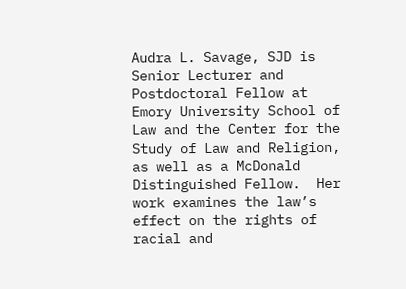Audra L. Savage, SJD is Senior Lecturer and Postdoctoral Fellow at Emory University School of Law and the Center for the Study of Law and Religion, as well as a McDonald Distinguished Fellow.  Her work examines the law’s effect on the rights of racial and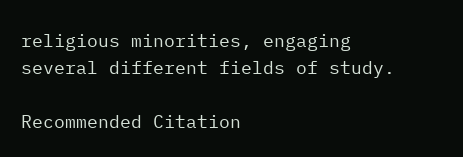religious minorities, engaging several different fields of study.

Recommended Citation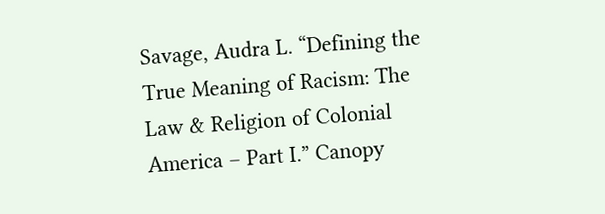Savage, Audra L. “Defining the True Meaning of Racism: The Law & Religion of Colonial America – Part I.” Canopy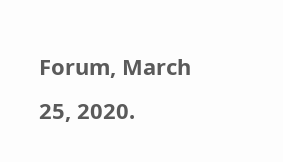Forum, March 25, 2020.